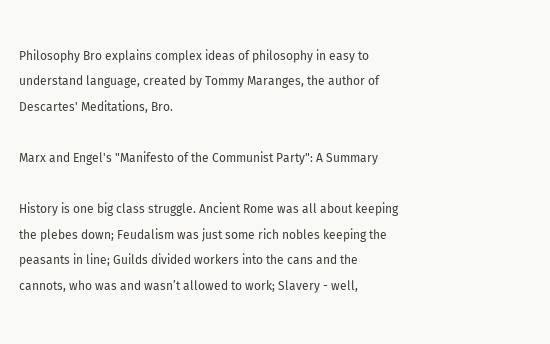Philosophy Bro explains complex ideas of philosophy in easy to understand language, created by Tommy Maranges, the author of Descartes' Meditations, Bro.

Marx and Engel's "Manifesto of the Communist Party": A Summary

History is one big class struggle. Ancient Rome was all about keeping the plebes down; Feudalism was just some rich nobles keeping the peasants in line; Guilds divided workers into the cans and the cannots, who was and wasn’t allowed to work; Slavery - well,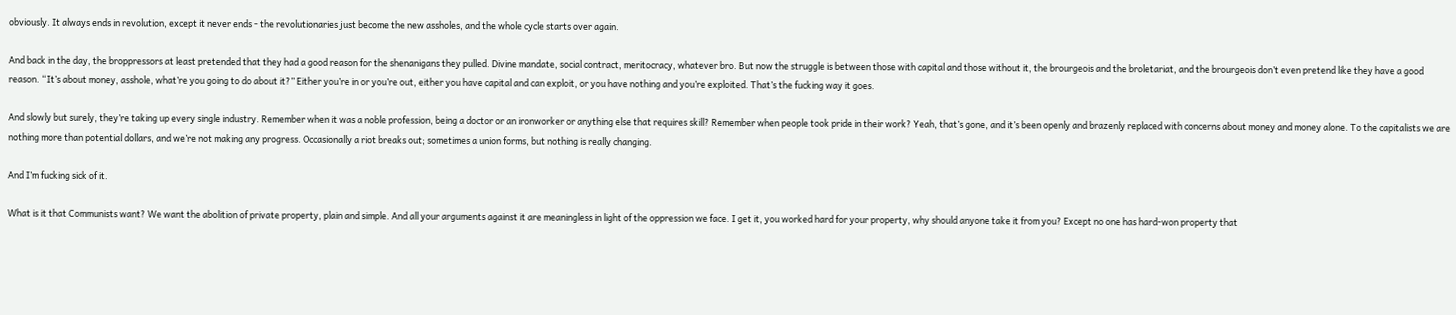obviously. It always ends in revolution, except it never ends - the revolutionaries just become the new assholes, and the whole cycle starts over again.

And back in the day, the broppressors at least pretended that they had a good reason for the shenanigans they pulled. Divine mandate, social contract, meritocracy, whatever bro. But now the struggle is between those with capital and those without it, the brourgeois and the broletariat, and the brourgeois don’t even pretend like they have a good reason. “It’s about money, asshole, what’re you going to do about it?” Either you’re in or you’re out, either you have capital and can exploit, or you have nothing and you’re exploited. That’s the fucking way it goes.

And slowly but surely, they’re taking up every single industry. Remember when it was a noble profession, being a doctor or an ironworker or anything else that requires skill? Remember when people took pride in their work? Yeah, that’s gone, and it’s been openly and brazenly replaced with concerns about money and money alone. To the capitalists we are nothing more than potential dollars, and we’re not making any progress. Occasionally a riot breaks out; sometimes a union forms, but nothing is really changing.

And I’m fucking sick of it.

What is it that Communists want? We want the abolition of private property, plain and simple. And all your arguments against it are meaningless in light of the oppression we face. I get it, you worked hard for your property, why should anyone take it from you? Except no one has hard-won property that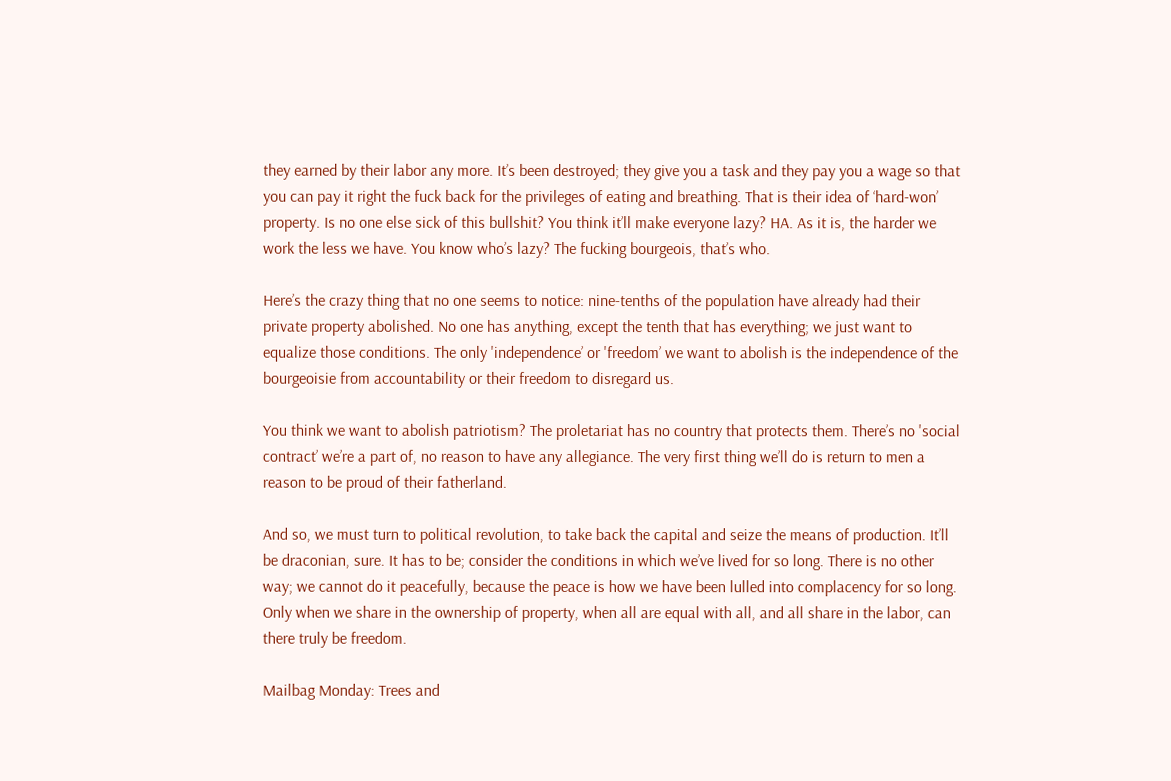they earned by their labor any more. It’s been destroyed; they give you a task and they pay you a wage so that you can pay it right the fuck back for the privileges of eating and breathing. That is their idea of ‘hard-won’ property. Is no one else sick of this bullshit? You think it’ll make everyone lazy? HA. As it is, the harder we work the less we have. You know who’s lazy? The fucking bourgeois, that’s who.

Here’s the crazy thing that no one seems to notice: nine-tenths of the population have already had their private property abolished. No one has anything, except the tenth that has everything; we just want to equalize those conditions. The only 'independence’ or 'freedom’ we want to abolish is the independence of the bourgeoisie from accountability or their freedom to disregard us.

You think we want to abolish patriotism? The proletariat has no country that protects them. There’s no 'social contract’ we’re a part of, no reason to have any allegiance. The very first thing we’ll do is return to men a reason to be proud of their fatherland.

And so, we must turn to political revolution, to take back the capital and seize the means of production. It’ll be draconian, sure. It has to be; consider the conditions in which we’ve lived for so long. There is no other way; we cannot do it peacefully, because the peace is how we have been lulled into complacency for so long. Only when we share in the ownership of property, when all are equal with all, and all share in the labor, can there truly be freedom.

Mailbag Monday: Trees and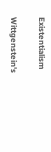Existentialism

Wittgenstein's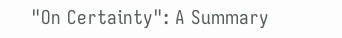"On Certainty": A Summary